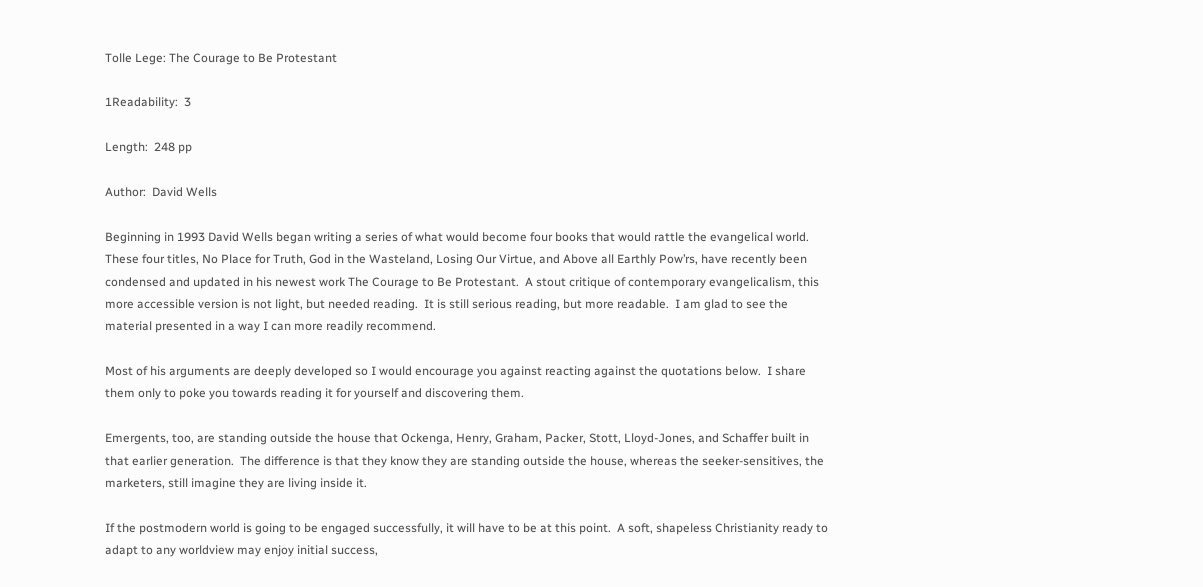Tolle Lege: The Courage to Be Protestant

1Readability:  3

Length:  248 pp

Author:  David Wells

Beginning in 1993 David Wells began writing a series of what would become four books that would rattle the evangelical world.  These four titles, No Place for Truth, God in the Wasteland, Losing Our Virtue, and Above all Earthly Pow’rs, have recently been condensed and updated in his newest work The Courage to Be Protestant.  A stout critique of contemporary evangelicalism, this more accessible version is not light, but needed reading.  It is still serious reading, but more readable.  I am glad to see the material presented in a way I can more readily recommend.

Most of his arguments are deeply developed so I would encourage you against reacting against the quotations below.  I share them only to poke you towards reading it for yourself and discovering them.

Emergents, too, are standing outside the house that Ockenga, Henry, Graham, Packer, Stott, Lloyd-Jones, and Schaffer built in that earlier generation.  The difference is that they know they are standing outside the house, whereas the seeker-sensitives, the marketers, still imagine they are living inside it.

If the postmodern world is going to be engaged successfully, it will have to be at this point.  A soft, shapeless Christianity ready to adapt to any worldview may enjoy initial success,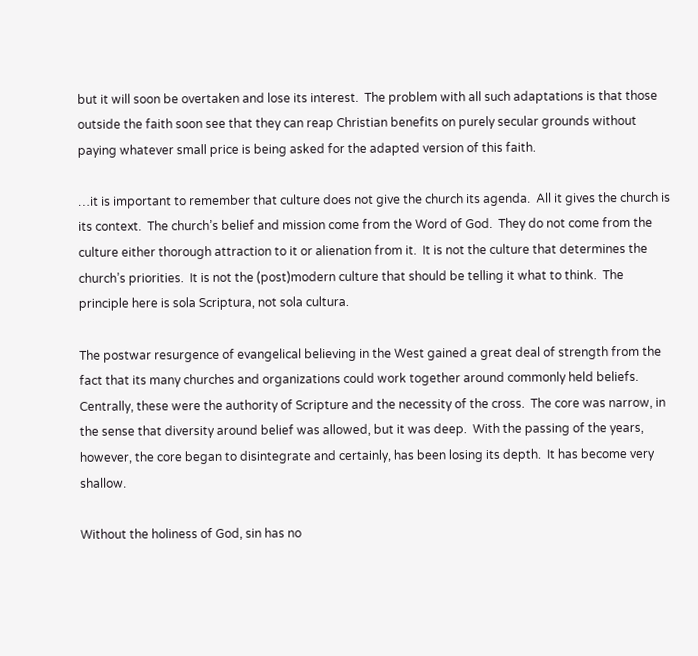but it will soon be overtaken and lose its interest.  The problem with all such adaptations is that those outside the faith soon see that they can reap Christian benefits on purely secular grounds without paying whatever small price is being asked for the adapted version of this faith.

…it is important to remember that culture does not give the church its agenda.  All it gives the church is its context.  The church’s belief and mission come from the Word of God.  They do not come from the culture either thorough attraction to it or alienation from it.  It is not the culture that determines the church’s priorities.  It is not the (post)modern culture that should be telling it what to think.  The principle here is sola Scriptura, not sola cultura.

The postwar resurgence of evangelical believing in the West gained a great deal of strength from the fact that its many churches and organizations could work together around commonly held beliefs.  Centrally, these were the authority of Scripture and the necessity of the cross.  The core was narrow, in the sense that diversity around belief was allowed, but it was deep.  With the passing of the years, however, the core began to disintegrate and certainly, has been losing its depth.  It has become very shallow.

Without the holiness of God, sin has no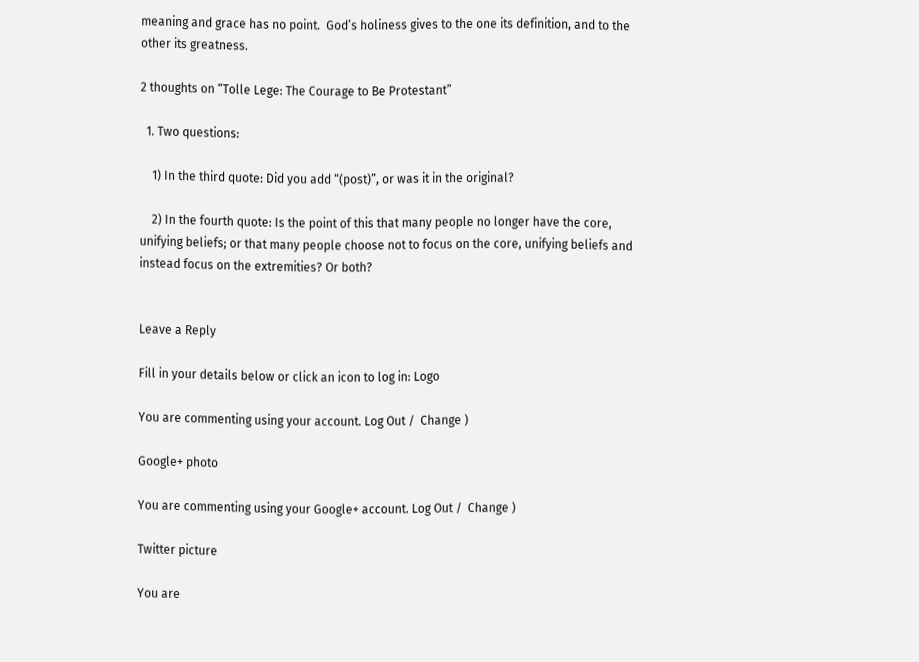meaning and grace has no point.  God’s holiness gives to the one its definition, and to the other its greatness.

2 thoughts on “Tolle Lege: The Courage to Be Protestant”

  1. Two questions:

    1) In the third quote: Did you add “(post)”, or was it in the original?

    2) In the fourth quote: Is the point of this that many people no longer have the core, unifying beliefs; or that many people choose not to focus on the core, unifying beliefs and instead focus on the extremities? Or both?


Leave a Reply

Fill in your details below or click an icon to log in: Logo

You are commenting using your account. Log Out /  Change )

Google+ photo

You are commenting using your Google+ account. Log Out /  Change )

Twitter picture

You are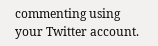commenting using your Twitter account.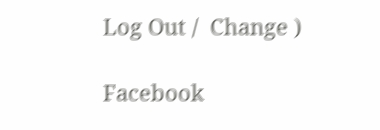Log Out /  Change )

Facebook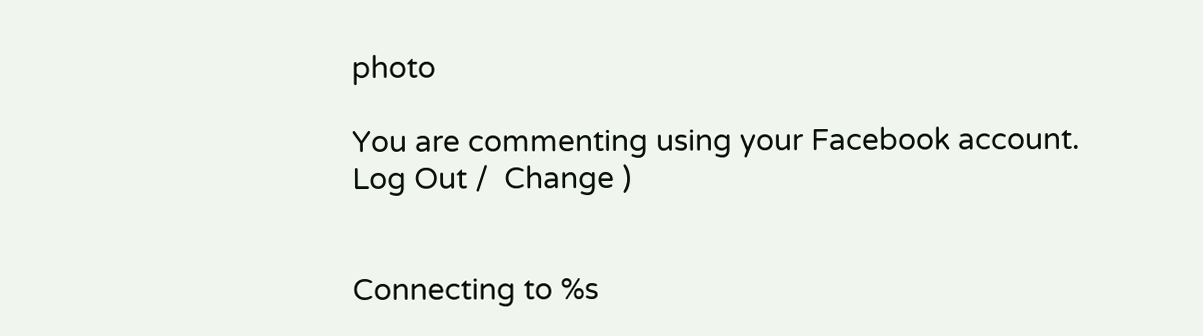photo

You are commenting using your Facebook account. Log Out /  Change )


Connecting to %s